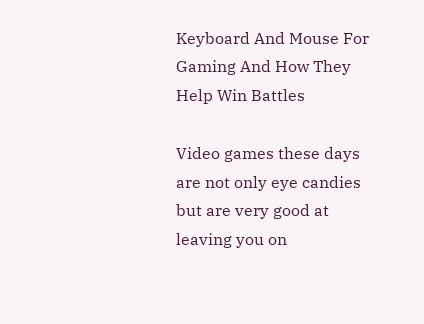Keyboard And Mouse For Gaming And How They Help Win Battles

Video games these days are not only eye candies but are very good at leaving you on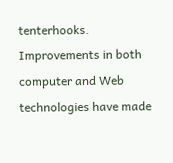tenterhooks. Improvements in both computer and Web technologies have made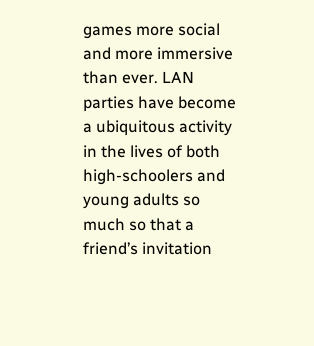games more social and more immersive than ever. LAN parties have become a ubiquitous activity in the lives of both high-schoolers and young adults so much so that a friend’s invitation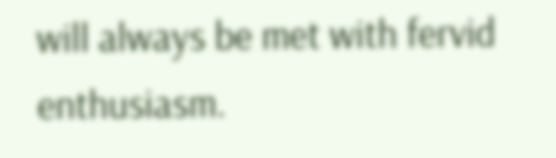will always be met with fervid enthusiasm.